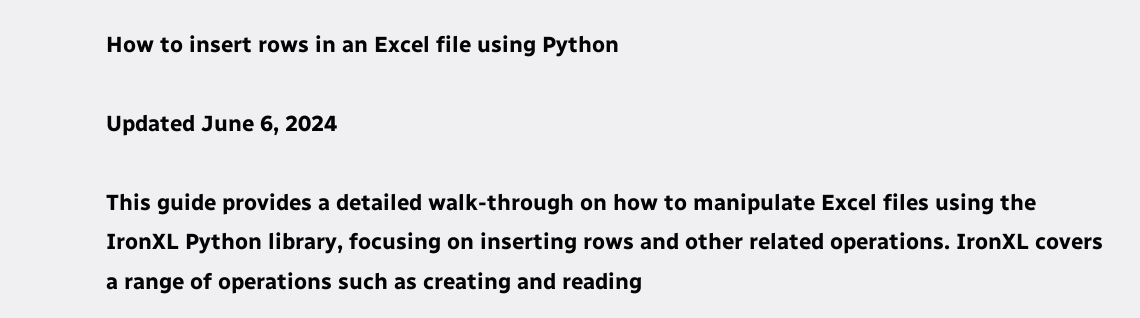How to insert rows in an Excel file using Python

Updated June 6, 2024

This guide provides a detailed walk-through on how to manipulate Excel files using the IronXL Python library, focusing on inserting rows and other related operations. IronXL covers a range of operations such as creating and reading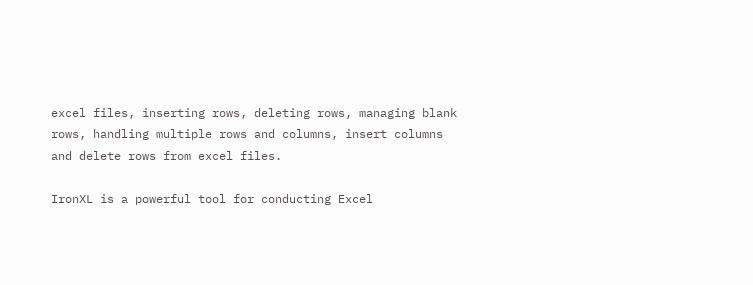excel files, inserting rows, deleting rows, managing blank rows, handling multiple rows and columns, insert columns and delete rows from excel files.

IronXL is a powerful tool for conducting Excel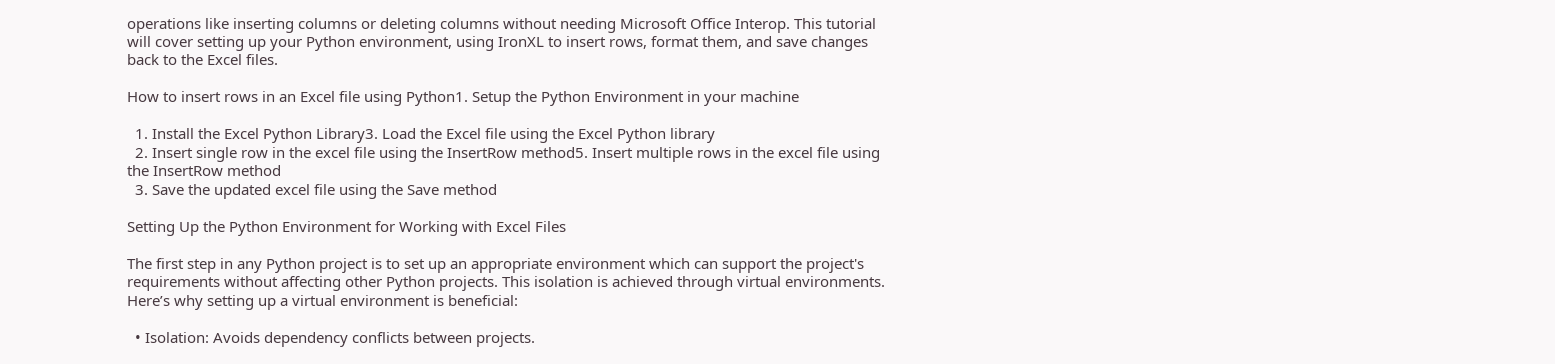operations like inserting columns or deleting columns without needing Microsoft Office Interop. This tutorial will cover setting up your Python environment, using IronXL to insert rows, format them, and save changes back to the Excel files.

How to insert rows in an Excel file using Python1. Setup the Python Environment in your machine

  1. Install the Excel Python Library3. Load the Excel file using the Excel Python library
  2. Insert single row in the excel file using the InsertRow method5. Insert multiple rows in the excel file using the InsertRow method
  3. Save the updated excel file using the Save method

Setting Up the Python Environment for Working with Excel Files

The first step in any Python project is to set up an appropriate environment which can support the project's requirements without affecting other Python projects. This isolation is achieved through virtual environments. Here’s why setting up a virtual environment is beneficial:

  • Isolation: Avoids dependency conflicts between projects.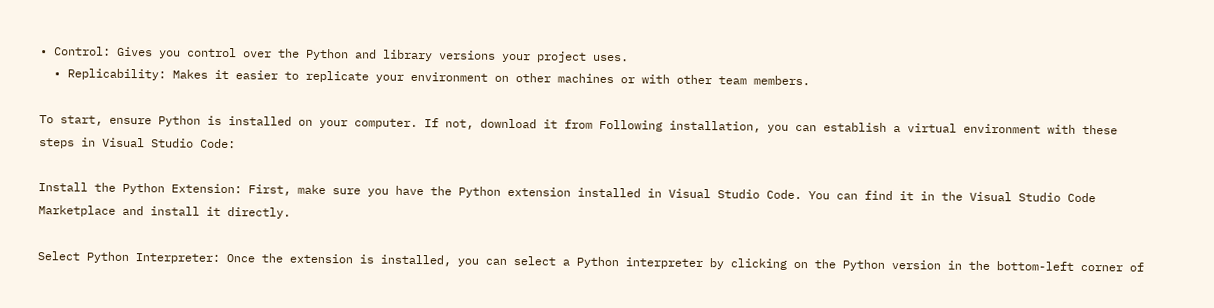• Control: Gives you control over the Python and library versions your project uses.
  • Replicability: Makes it easier to replicate your environment on other machines or with other team members.

To start, ensure Python is installed on your computer. If not, download it from Following installation, you can establish a virtual environment with these steps in Visual Studio Code:

Install the Python Extension: First, make sure you have the Python extension installed in Visual Studio Code. You can find it in the Visual Studio Code Marketplace and install it directly.

Select Python Interpreter: Once the extension is installed, you can select a Python interpreter by clicking on the Python version in the bottom-left corner of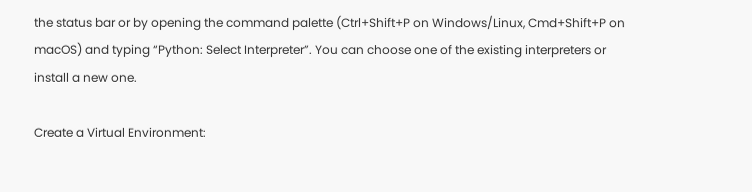the status bar or by opening the command palette (Ctrl+Shift+P on Windows/Linux, Cmd+Shift+P on macOS) and typing “Python: Select Interpreter”. You can choose one of the existing interpreters or install a new one.

Create a Virtual Environment: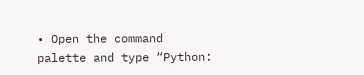• Open the command palette and type “Python: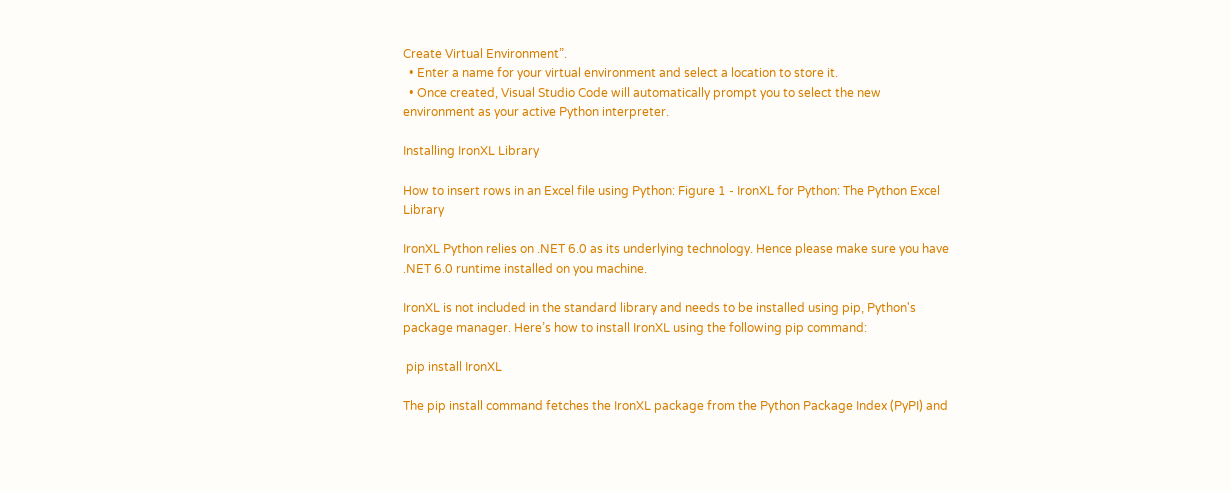Create Virtual Environment”.
  • Enter a name for your virtual environment and select a location to store it.
  • Once created, Visual Studio Code will automatically prompt you to select the new environment as your active Python interpreter.

Installing IronXL Library

How to insert rows in an Excel file using Python: Figure 1 - IronXL for Python: The Python Excel Library

IronXL Python relies on .NET 6.0 as its underlying technology. Hence please make sure you have .NET 6.0 runtime installed on you machine.

IronXL is not included in the standard library and needs to be installed using pip, Python's package manager. Here’s how to install IronXL using the following pip command:

 pip install IronXL

The pip install command fetches the IronXL package from the Python Package Index (PyPI) and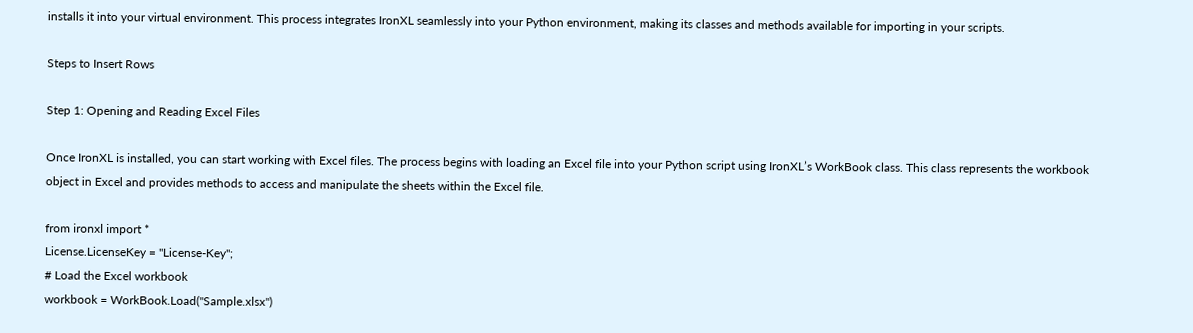installs it into your virtual environment. This process integrates IronXL seamlessly into your Python environment, making its classes and methods available for importing in your scripts.

Steps to Insert Rows

Step 1: Opening and Reading Excel Files

Once IronXL is installed, you can start working with Excel files. The process begins with loading an Excel file into your Python script using IronXL’s WorkBook class. This class represents the workbook object in Excel and provides methods to access and manipulate the sheets within the Excel file.

from ironxl import *
License.LicenseKey = "License-Key";
# Load the Excel workbook
workbook = WorkBook.Load("Sample.xlsx")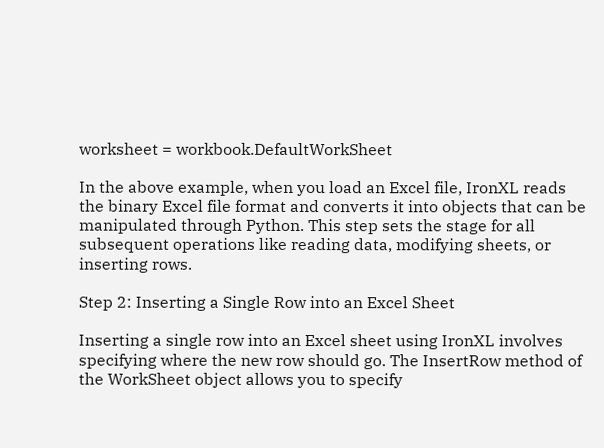worksheet = workbook.DefaultWorkSheet

In the above example, when you load an Excel file, IronXL reads the binary Excel file format and converts it into objects that can be manipulated through Python. This step sets the stage for all subsequent operations like reading data, modifying sheets, or inserting rows.

Step 2: Inserting a Single Row into an Excel Sheet

Inserting a single row into an Excel sheet using IronXL involves specifying where the new row should go. The InsertRow method of the WorkSheet object allows you to specify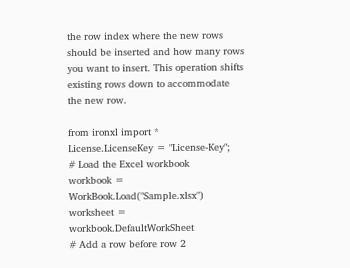the row index where the new rows should be inserted and how many rows you want to insert. This operation shifts existing rows down to accommodate the new row.

from ironxl import *
License.LicenseKey = "License-Key";
# Load the Excel workbook
workbook = WorkBook.Load("Sample.xlsx")
worksheet = workbook.DefaultWorkSheet
# Add a row before row 2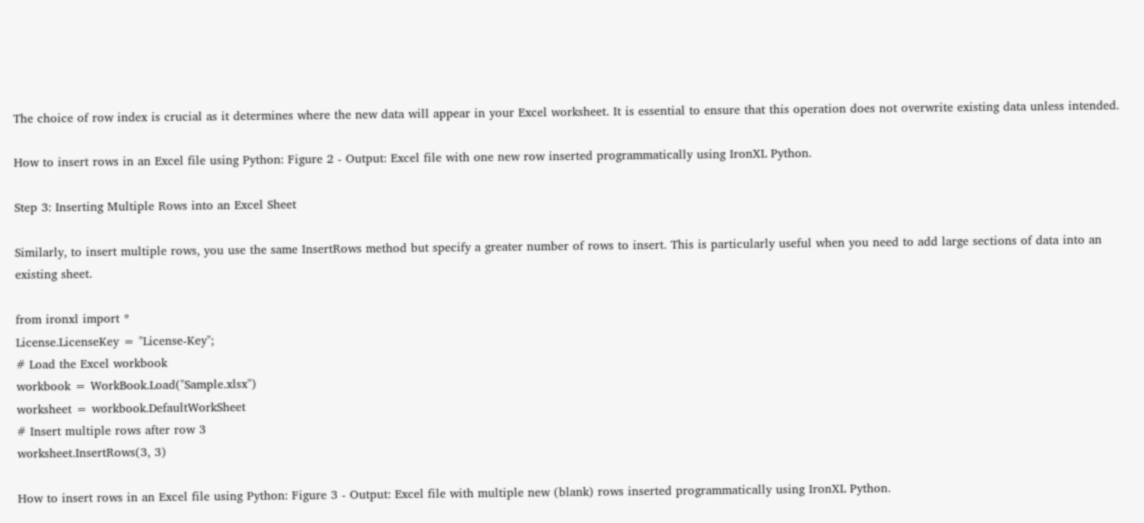The choice of row index is crucial as it determines where the new data will appear in your Excel worksheet. It is essential to ensure that this operation does not overwrite existing data unless intended.

How to insert rows in an Excel file using Python: Figure 2 - Output: Excel file with one new row inserted programmatically using IronXL Python.

Step 3: Inserting Multiple Rows into an Excel Sheet

Similarly, to insert multiple rows, you use the same InsertRows method but specify a greater number of rows to insert. This is particularly useful when you need to add large sections of data into an existing sheet.

from ironxl import *
License.LicenseKey = "License-Key";
# Load the Excel workbook
workbook = WorkBook.Load("Sample.xlsx")
worksheet = workbook.DefaultWorkSheet
# Insert multiple rows after row 3
worksheet.InsertRows(3, 3)

How to insert rows in an Excel file using Python: Figure 3 - Output: Excel file with multiple new (blank) rows inserted programmatically using IronXL Python.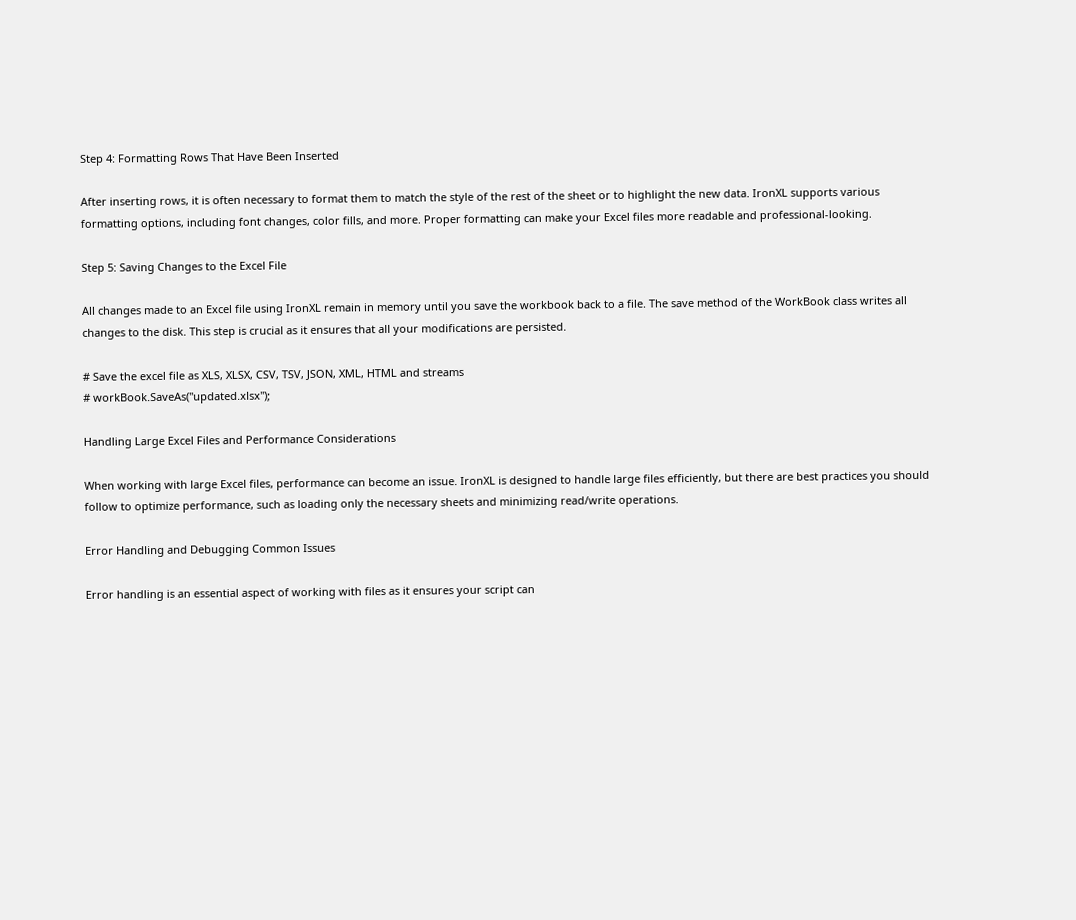Step 4: Formatting Rows That Have Been Inserted

After inserting rows, it is often necessary to format them to match the style of the rest of the sheet or to highlight the new data. IronXL supports various formatting options, including font changes, color fills, and more. Proper formatting can make your Excel files more readable and professional-looking.

Step 5: Saving Changes to the Excel File

All changes made to an Excel file using IronXL remain in memory until you save the workbook back to a file. The save method of the WorkBook class writes all changes to the disk. This step is crucial as it ensures that all your modifications are persisted.

# Save the excel file as XLS, XLSX, CSV, TSV, JSON, XML, HTML and streams
# workBook.SaveAs("updated.xlsx");

Handling Large Excel Files and Performance Considerations

When working with large Excel files, performance can become an issue. IronXL is designed to handle large files efficiently, but there are best practices you should follow to optimize performance, such as loading only the necessary sheets and minimizing read/write operations.

Error Handling and Debugging Common Issues

Error handling is an essential aspect of working with files as it ensures your script can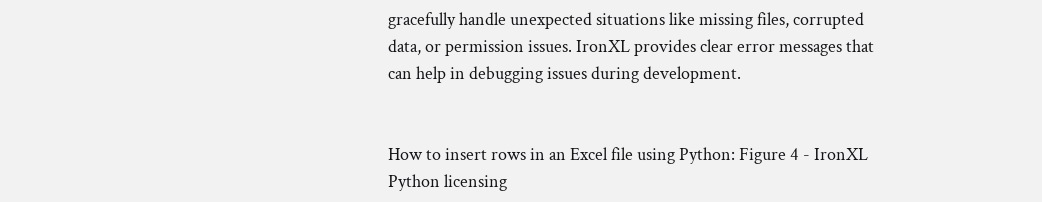gracefully handle unexpected situations like missing files, corrupted data, or permission issues. IronXL provides clear error messages that can help in debugging issues during development.


How to insert rows in an Excel file using Python: Figure 4 - IronXL Python licensing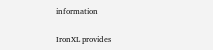information

IronXL provides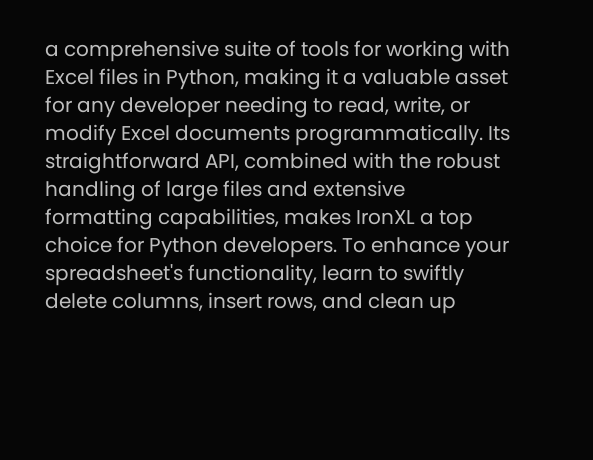a comprehensive suite of tools for working with Excel files in Python, making it a valuable asset for any developer needing to read, write, or modify Excel documents programmatically. Its straightforward API, combined with the robust handling of large files and extensive formatting capabilities, makes IronXL a top choice for Python developers. To enhance your spreadsheet's functionality, learn to swiftly delete columns, insert rows, and clean up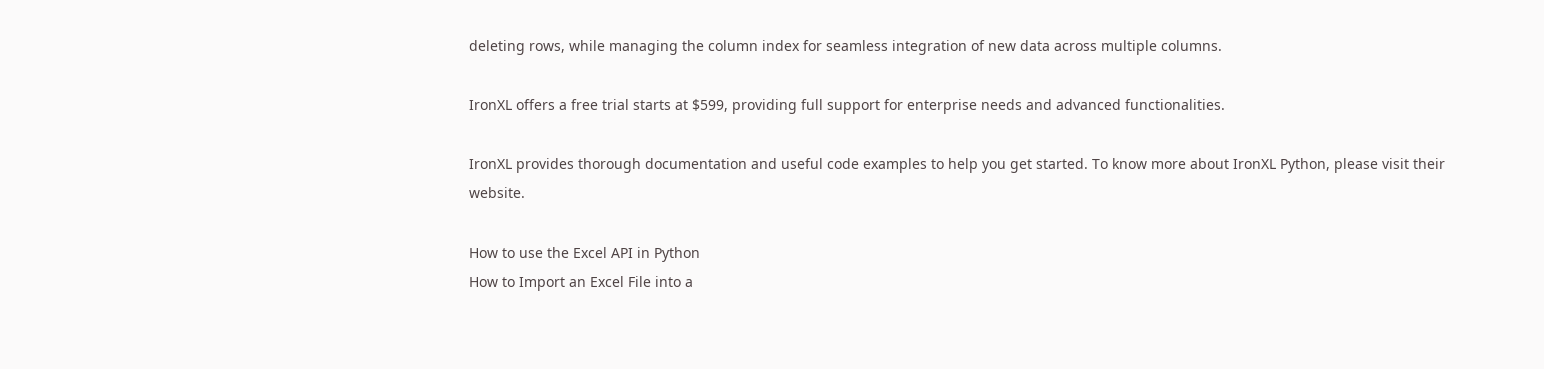deleting rows, while managing the column index for seamless integration of new data across multiple columns.

IronXL offers a free trial starts at $599, providing full support for enterprise needs and advanced functionalities.

IronXL provides thorough documentation and useful code examples to help you get started. To know more about IronXL Python, please visit their website.

How to use the Excel API in Python
How to Import an Excel File into a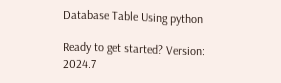Database Table Using python

Ready to get started? Version: 2024.7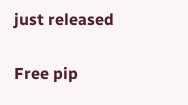just released

Free pip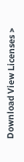Download View Licenses >